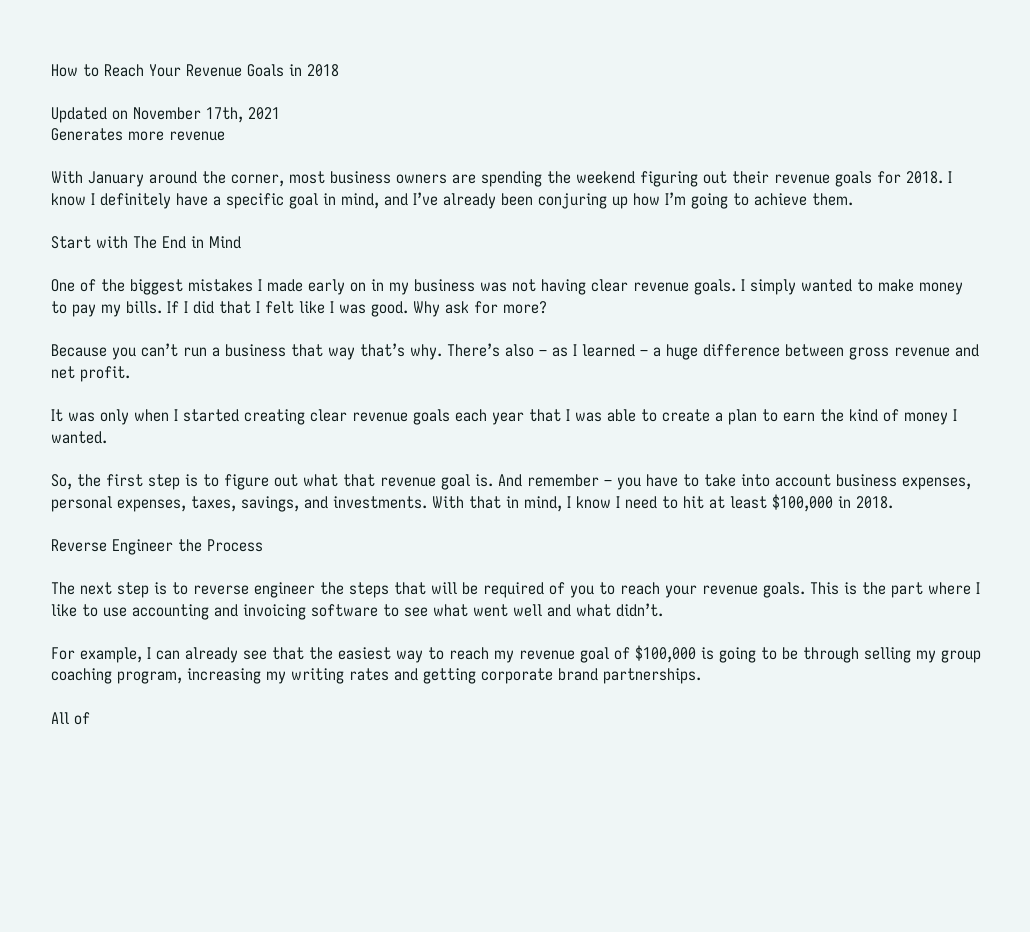How to Reach Your Revenue Goals in 2018

Updated on November 17th, 2021
Generates more revenue

With January around the corner, most business owners are spending the weekend figuring out their revenue goals for 2018. I know I definitely have a specific goal in mind, and I’ve already been conjuring up how I’m going to achieve them.

Start with The End in Mind

One of the biggest mistakes I made early on in my business was not having clear revenue goals. I simply wanted to make money to pay my bills. If I did that I felt like I was good. Why ask for more?

Because you can’t run a business that way that’s why. There’s also – as I learned – a huge difference between gross revenue and net profit.

It was only when I started creating clear revenue goals each year that I was able to create a plan to earn the kind of money I wanted.

So, the first step is to figure out what that revenue goal is. And remember – you have to take into account business expenses, personal expenses, taxes, savings, and investments. With that in mind, I know I need to hit at least $100,000 in 2018.

Reverse Engineer the Process

The next step is to reverse engineer the steps that will be required of you to reach your revenue goals. This is the part where I like to use accounting and invoicing software to see what went well and what didn’t.

For example, I can already see that the easiest way to reach my revenue goal of $100,000 is going to be through selling my group coaching program, increasing my writing rates and getting corporate brand partnerships.

All of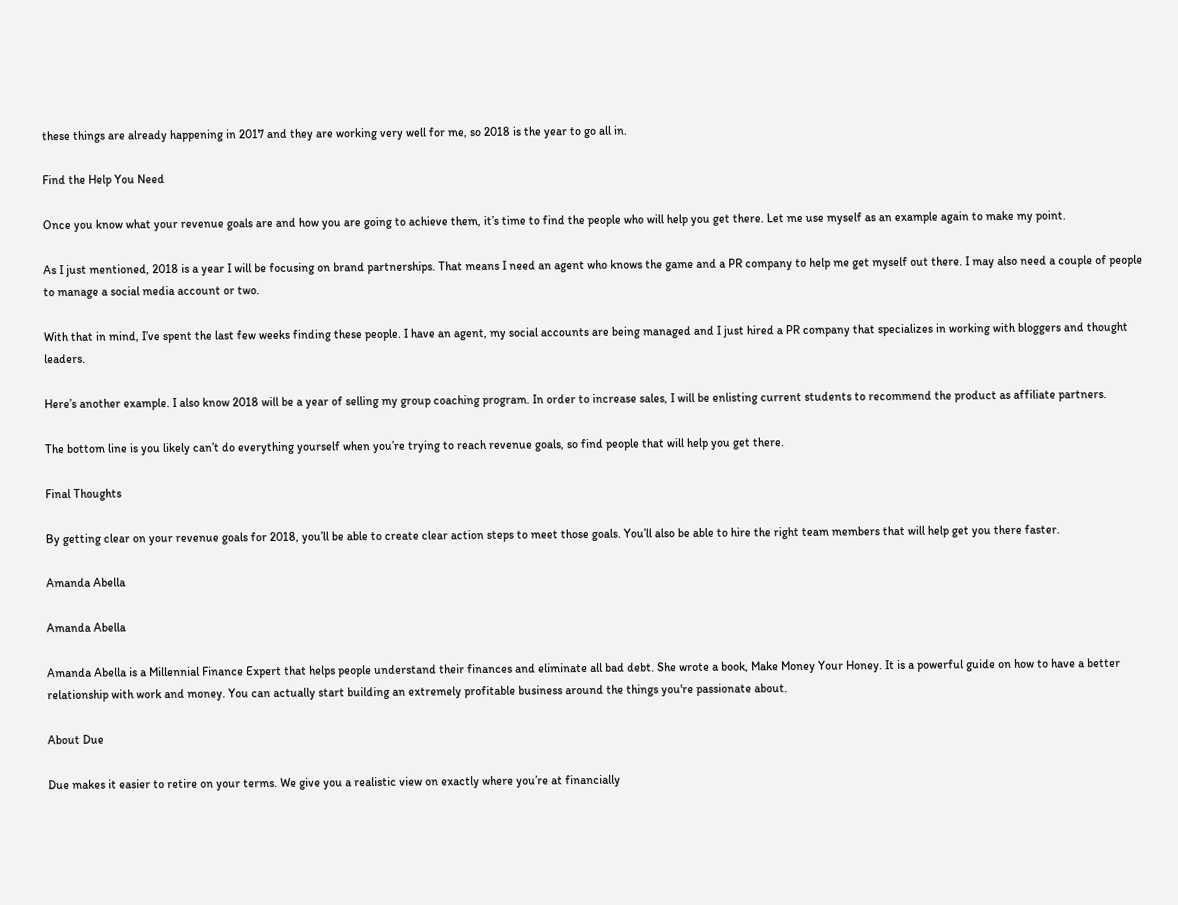these things are already happening in 2017 and they are working very well for me, so 2018 is the year to go all in.

Find the Help You Need

Once you know what your revenue goals are and how you are going to achieve them, it’s time to find the people who will help you get there. Let me use myself as an example again to make my point.

As I just mentioned, 2018 is a year I will be focusing on brand partnerships. That means I need an agent who knows the game and a PR company to help me get myself out there. I may also need a couple of people to manage a social media account or two.

With that in mind, I’ve spent the last few weeks finding these people. I have an agent, my social accounts are being managed and I just hired a PR company that specializes in working with bloggers and thought leaders.

Here’s another example. I also know 2018 will be a year of selling my group coaching program. In order to increase sales, I will be enlisting current students to recommend the product as affiliate partners.

The bottom line is you likely can’t do everything yourself when you’re trying to reach revenue goals, so find people that will help you get there.

Final Thoughts

By getting clear on your revenue goals for 2018, you’ll be able to create clear action steps to meet those goals. You’ll also be able to hire the right team members that will help get you there faster.

Amanda Abella

Amanda Abella

Amanda Abella is a Millennial Finance Expert that helps people understand their finances and eliminate all bad debt. She wrote a book, Make Money Your Honey. It is a powerful guide on how to have a better relationship with work and money. You can actually start building an extremely profitable business around the things you're passionate about.

About Due

Due makes it easier to retire on your terms. We give you a realistic view on exactly where you’re at financially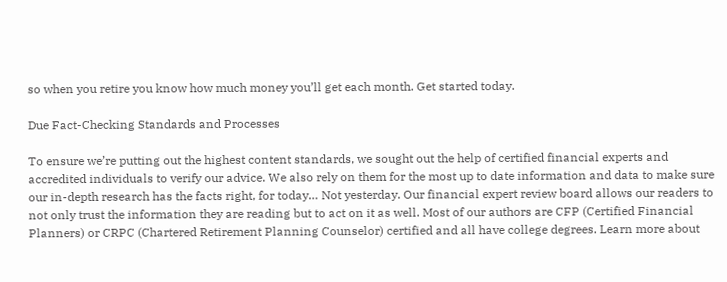so when you retire you know how much money you’ll get each month. Get started today.

Due Fact-Checking Standards and Processes

To ensure we’re putting out the highest content standards, we sought out the help of certified financial experts and accredited individuals to verify our advice. We also rely on them for the most up to date information and data to make sure our in-depth research has the facts right, for today… Not yesterday. Our financial expert review board allows our readers to not only trust the information they are reading but to act on it as well. Most of our authors are CFP (Certified Financial Planners) or CRPC (Chartered Retirement Planning Counselor) certified and all have college degrees. Learn more about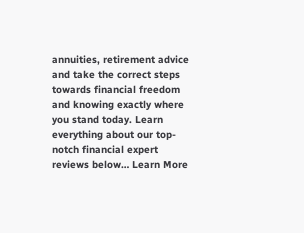annuities, retirement advice and take the correct steps towards financial freedom and knowing exactly where you stand today. Learn everything about our top-notch financial expert reviews below… Learn More